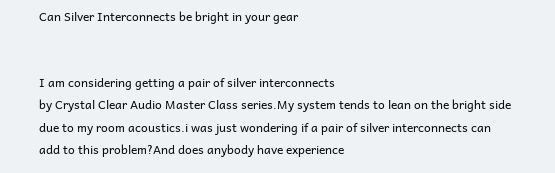Can Silver Interconnects be bright in your gear


I am considering getting a pair of silver interconnects
by Crystal Clear Audio Master Class series.My system tends to lean on the bright side due to my room acoustics.i was just wondering if a pair of silver interconnects can add to this problem?And does anybody have experience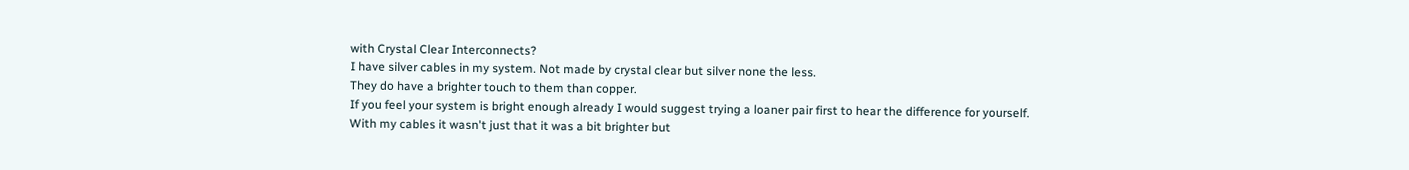with Crystal Clear Interconnects?
I have silver cables in my system. Not made by crystal clear but silver none the less.
They do have a brighter touch to them than copper.
If you feel your system is bright enough already I would suggest trying a loaner pair first to hear the difference for yourself.
With my cables it wasn't just that it was a bit brighter but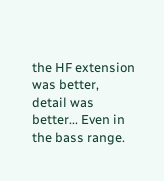the HF extension was better, detail was better... Even in the bass range.